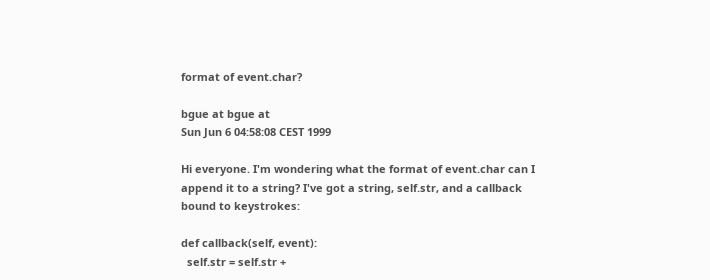format of event.char?

bgue at bgue at
Sun Jun 6 04:58:08 CEST 1999

Hi everyone. I'm wondering what the format of event.char can I
append it to a string? I've got a string, self.str, and a callback
bound to keystrokes:

def callback(self, event):
  self.str = self.str +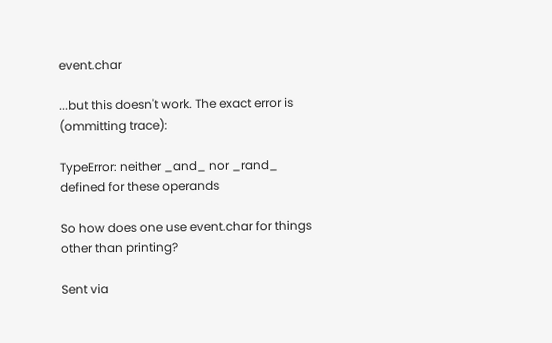event.char

...but this doesn't work. The exact error is (ommitting trace):

TypeError: neither _and_ nor _rand_ defined for these operands

So how does one use event.char for things other than printing?

Sent via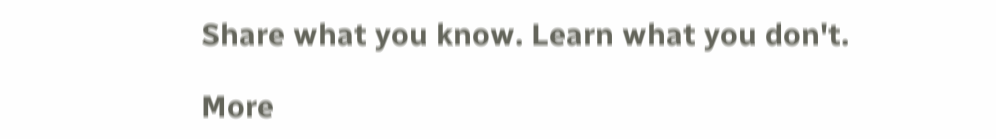Share what you know. Learn what you don't.

More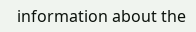information about the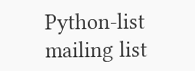Python-list mailing list